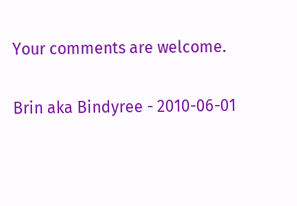Your comments are welcome.

Brin aka Bindyree - 2010-06-01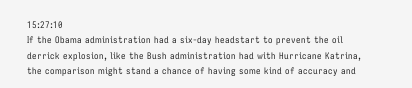15:27:10
If the Obama administration had a six-day headstart to prevent the oil derrick explosion, like the Bush administration had with Hurricane Katrina, the comparison might stand a chance of having some kind of accuracy and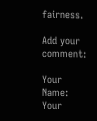fairness.

Add your comment:

Your Name:
Your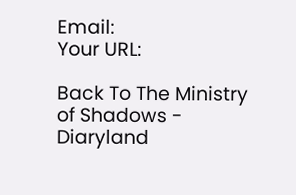Email:
Your URL:

Back To The Ministry of Shadows - Diaryland